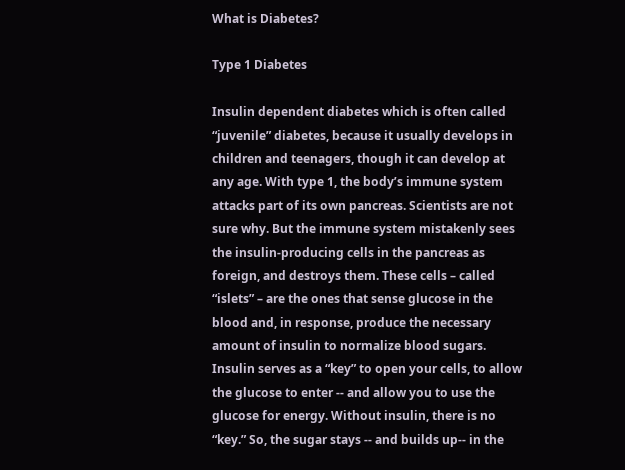What is Diabetes?

Type 1 Diabetes

Insulin dependent diabetes which is often called “juvenile” diabetes, because it usually develops in children and teenagers, though it can develop at any age. With type 1, the body’s immune system attacks part of its own pancreas. Scientists are not sure why. But the immune system mistakenly sees the insulin-producing cells in the pancreas as foreign, and destroys them. These cells – called “islets” – are the ones that sense glucose in the blood and, in response, produce the necessary amount of insulin to normalize blood sugars. Insulin serves as a “key” to open your cells, to allow the glucose to enter -- and allow you to use the glucose for energy. Without insulin, there is no “key.” So, the sugar stays -- and builds up-- in the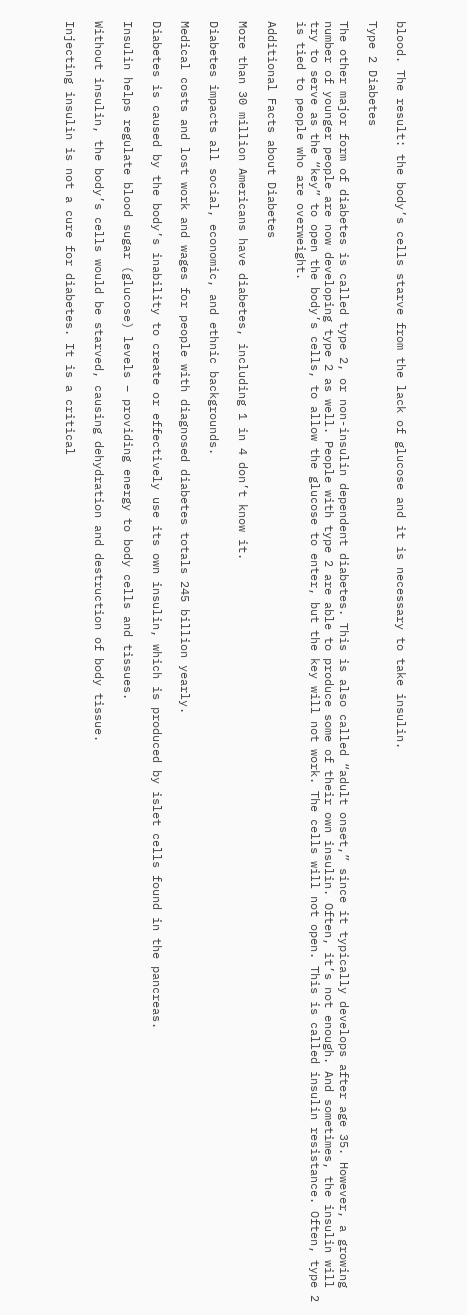blood. The result: the body’s cells starve from the lack of glucose and it is necessary to take insulin.

Type 2 Diabetes

The other major form of diabetes is called type 2, or non-insulin dependent diabetes. This is also called “adult onset,” since it typically develops after age 35. However, a growing number of younger people are now developing type 2 as well. People with type 2 are able to produce some of their own insulin. Often, it’s not enough. And sometimes, the insulin will try to serve as the “key” to open the body’s cells, to allow the glucose to enter, but the key will not work. The cells will not open. This is called insulin resistance. Often, type 2 is tied to people who are overweight.

Additional Facts about Diabetes

More than 30 million Americans have diabetes, including 1 in 4 don’t know it.

Diabetes impacts all social, economic, and ethnic backgrounds.

Medical costs and lost work and wages for people with diagnosed diabetes totals 245 billion yearly.

Diabetes is caused by the body’s inability to create or effectively use its own insulin, which is produced by islet cells found in the pancreas.

Insulin helps regulate blood sugar (glucose) levels – providing energy to body cells and tissues.

Without insulin, the body’s cells would be starved, causing dehydration and destruction of body tissue.

Injecting insulin is not a cure for diabetes. It is a critical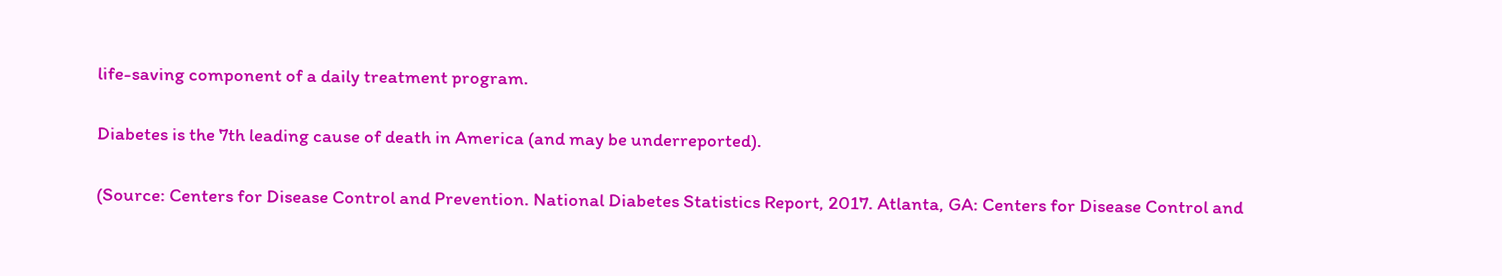life-saving component of a daily treatment program.

Diabetes is the 7th leading cause of death in America (and may be underreported).

(Source: Centers for Disease Control and Prevention. National Diabetes Statistics Report, 2017. Atlanta, GA: Centers for Disease Control and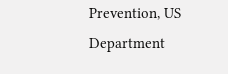Prevention, US Department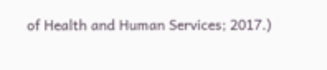of Health and Human Services; 2017.)